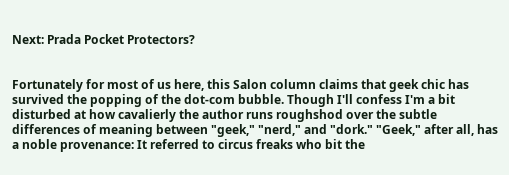Next: Prada Pocket Protectors?


Fortunately for most of us here, this Salon column claims that geek chic has survived the popping of the dot-com bubble. Though I'll confess I'm a bit disturbed at how cavalierly the author runs roughshod over the subtle differences of meaning between "geek," "nerd," and "dork." "Geek," after all, has a noble provenance: It referred to circus freaks who bit the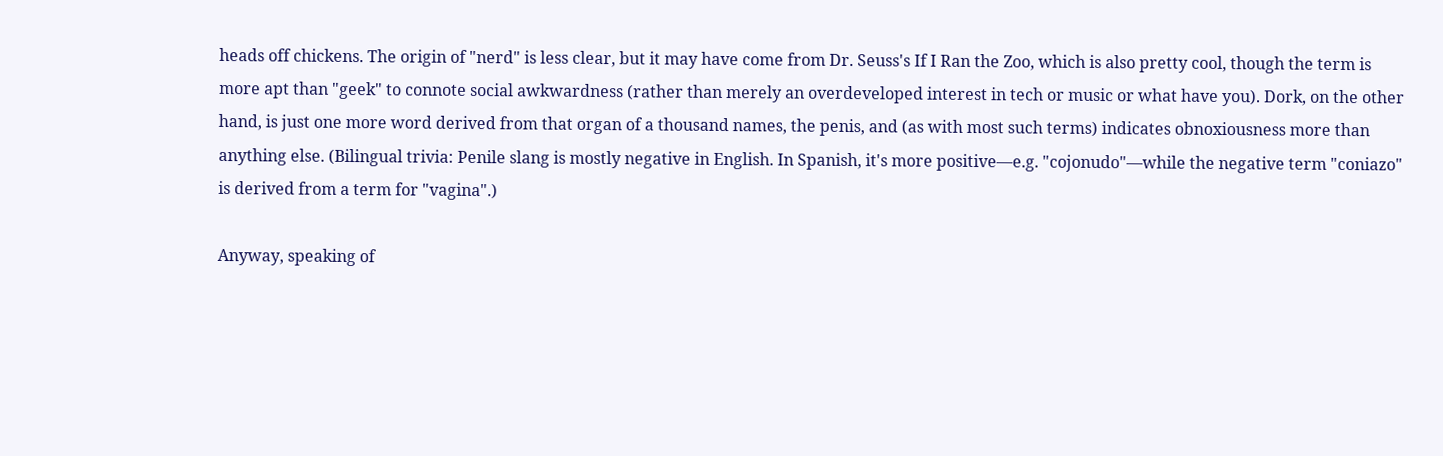heads off chickens. The origin of "nerd" is less clear, but it may have come from Dr. Seuss's If I Ran the Zoo, which is also pretty cool, though the term is more apt than "geek" to connote social awkwardness (rather than merely an overdeveloped interest in tech or music or what have you). Dork, on the other hand, is just one more word derived from that organ of a thousand names, the penis, and (as with most such terms) indicates obnoxiousness more than anything else. (Bilingual trivia: Penile slang is mostly negative in English. In Spanish, it's more positive—e.g. "cojonudo"—while the negative term "coniazo" is derived from a term for "vagina".)

Anyway, speaking of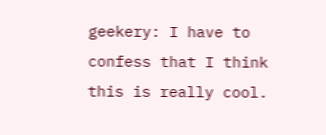geekery: I have to confess that I think this is really cool.